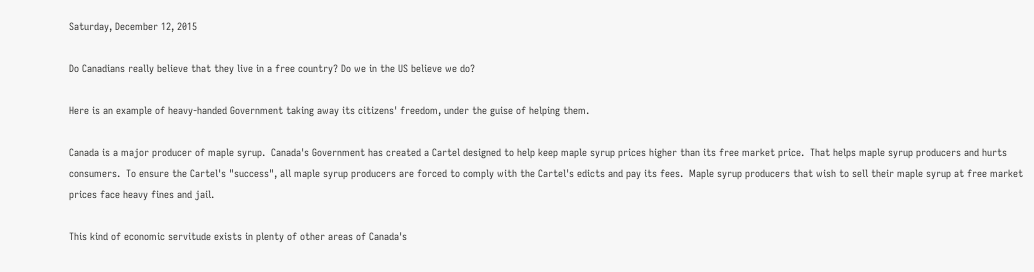Saturday, December 12, 2015

Do Canadians really believe that they live in a free country? Do we in the US believe we do?

Here is an example of heavy-handed Government taking away its citizens' freedom, under the guise of helping them.

Canada is a major producer of maple syrup.  Canada's Government has created a Cartel designed to help keep maple syrup prices higher than its free market price.  That helps maple syrup producers and hurts consumers.  To ensure the Cartel's "success", all maple syrup producers are forced to comply with the Cartel's edicts and pay its fees.  Maple syrup producers that wish to sell their maple syrup at free market prices face heavy fines and jail.

This kind of economic servitude exists in plenty of other areas of Canada's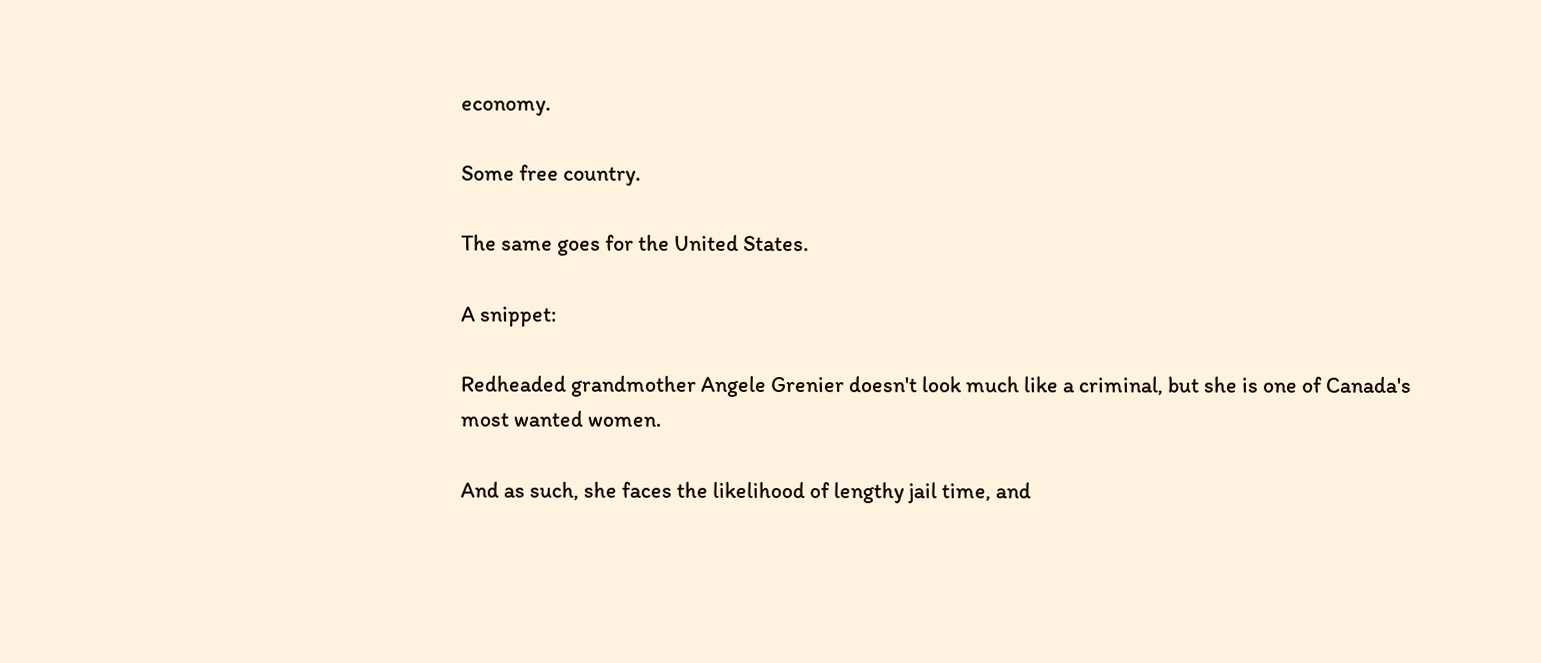economy.

Some free country.

The same goes for the United States.

A snippet:

Redheaded grandmother Angele Grenier doesn't look much like a criminal, but she is one of Canada's most wanted women.

And as such, she faces the likelihood of lengthy jail time, and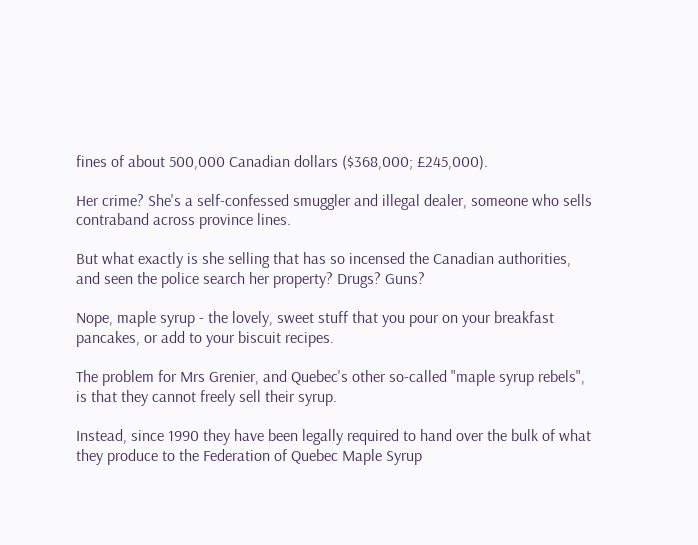fines of about 500,000 Canadian dollars ($368,000; £245,000).

Her crime? She's a self-confessed smuggler and illegal dealer, someone who sells contraband across province lines.

But what exactly is she selling that has so incensed the Canadian authorities, and seen the police search her property? Drugs? Guns?

Nope, maple syrup - the lovely, sweet stuff that you pour on your breakfast pancakes, or add to your biscuit recipes.

The problem for Mrs Grenier, and Quebec's other so-called "maple syrup rebels", is that they cannot freely sell their syrup.

Instead, since 1990 they have been legally required to hand over the bulk of what they produce to the Federation of Quebec Maple Syrup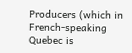Producers (which in French-speaking Quebec is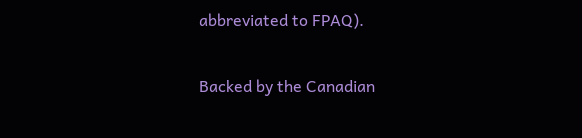abbreviated to FPAQ).

Backed by the Canadian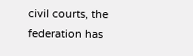civil courts, the federation has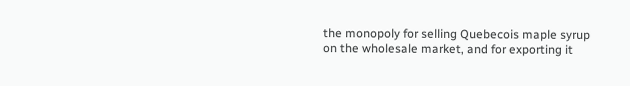the monopoly for selling Quebecois maple syrup on the wholesale market, and for exporting it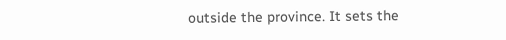outside the province. It sets the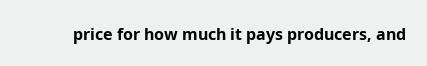price for how much it pays producers, and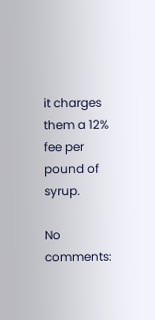it charges them a 12% fee per pound of syrup.

No comments: